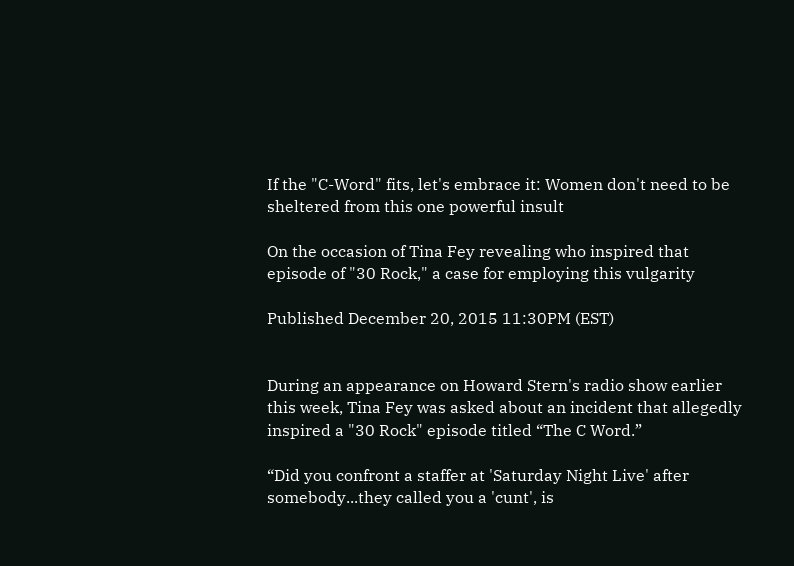If the "C-Word" fits, let's embrace it: Women don't need to be sheltered from this one powerful insult

On the occasion of Tina Fey revealing who inspired that episode of "30 Rock," a case for employing this vulgarity

Published December 20, 2015 11:30PM (EST)


During an appearance on Howard Stern's radio show earlier this week, Tina Fey was asked about an incident that allegedly inspired a "30 Rock" episode titled “The C Word.”

“Did you confront a staffer at 'Saturday Night Live' after somebody...they called you a 'cunt', is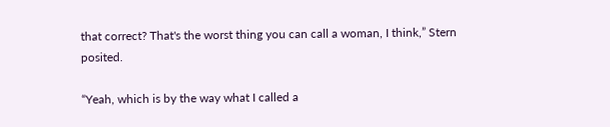that correct? That's the worst thing you can call a woman, I think,” Stern posited.

“Yeah, which is by the way what I called a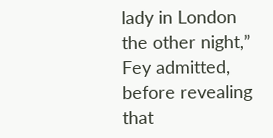lady in London the other night,” Fey admitted, before revealing that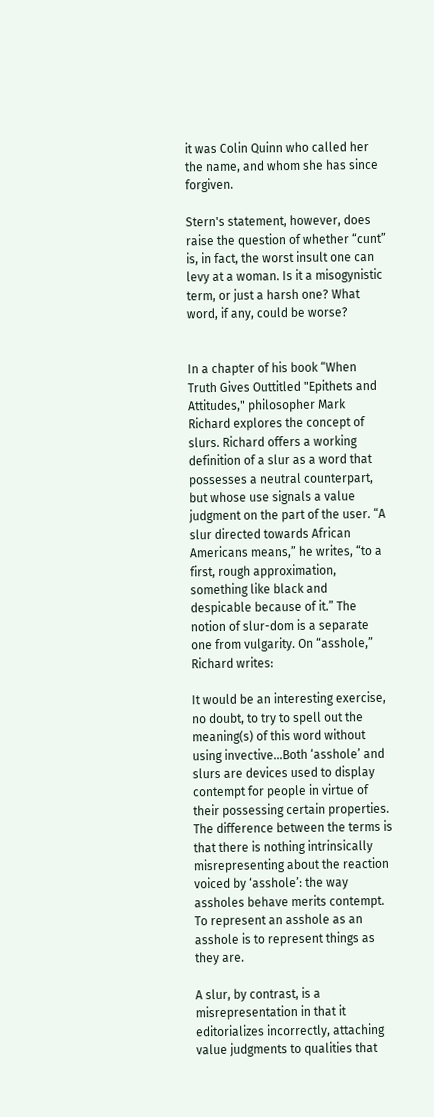it was Colin Quinn who called her the name, and whom she has since forgiven.

Stern's statement, however, does raise the question of whether “cunt” is, in fact, the worst insult one can levy at a woman. Is it a misogynistic term, or just a harsh one? What word, if any, could be worse?


In a chapter of his book “When Truth Gives Outtitled "Epithets and Attitudes," philosopher Mark Richard explores the concept of slurs. Richard offers a working definition of a slur as a word that possesses a neutral counterpart, but whose use signals a value judgment on the part of the user. “A slur directed towards African Americans means,” he writes, “to a first, rough approximation, something like black and despicable because of it.” The notion of slur-dom is a separate one from vulgarity. On “asshole,” Richard writes:

It would be an interesting exercise, no doubt, to try to spell out the meaning(s) of this word without using invective…Both ‘asshole’ and slurs are devices used to display contempt for people in virtue of their possessing certain properties. The difference between the terms is that there is nothing intrinsically misrepresenting about the reaction voiced by ‘asshole’: the way assholes behave merits contempt. To represent an asshole as an asshole is to represent things as they are.

A slur, by contrast, is a misrepresentation in that it editorializes incorrectly, attaching value judgments to qualities that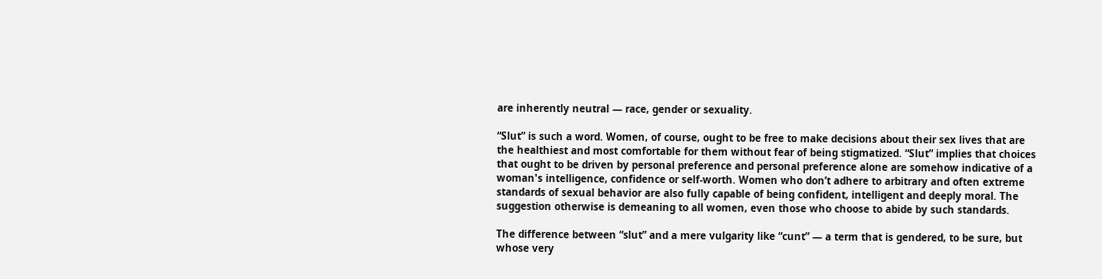are inherently neutral — race, gender or sexuality.

“Slut” is such a word. Women, of course, ought to be free to make decisions about their sex lives that are the healthiest and most comfortable for them without fear of being stigmatized. “Slut” implies that choices that ought to be driven by personal preference and personal preference alone are somehow indicative of a woman's intelligence, confidence or self-worth. Women who don’t adhere to arbitrary and often extreme standards of sexual behavior are also fully capable of being confident, intelligent and deeply moral. The suggestion otherwise is demeaning to all women, even those who choose to abide by such standards.

The difference between “slut” and a mere vulgarity like “cunt” — a term that is gendered, to be sure, but whose very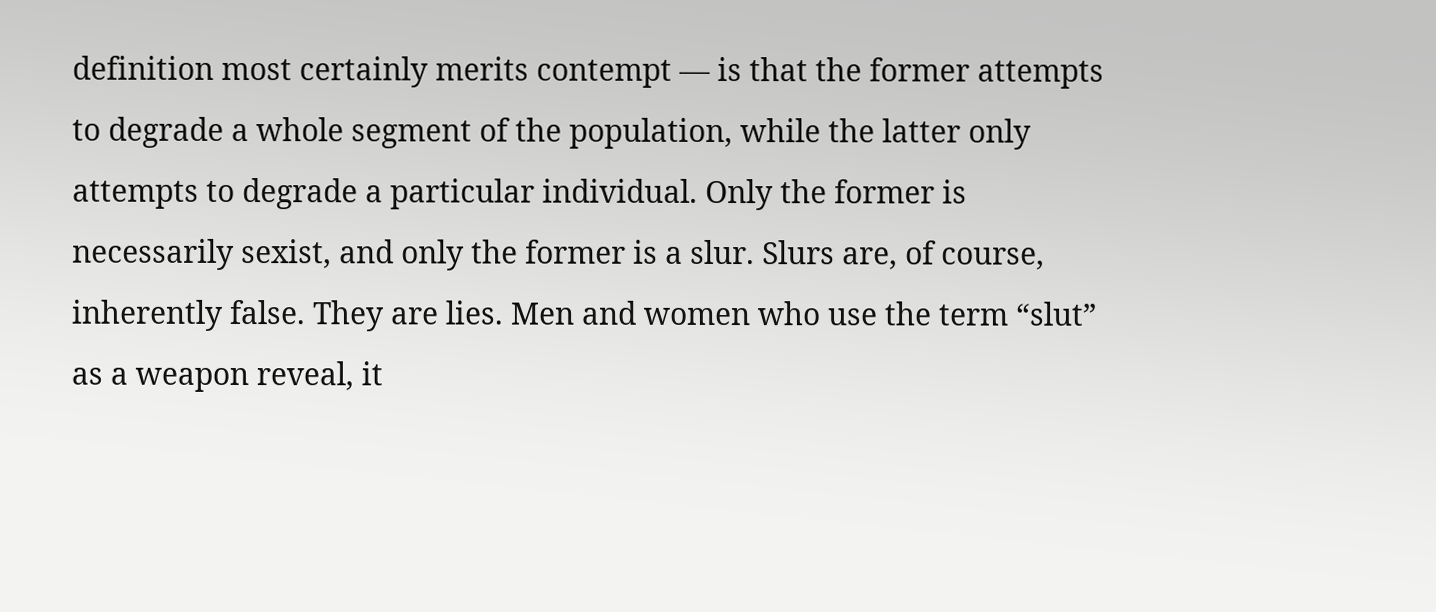definition most certainly merits contempt — is that the former attempts to degrade a whole segment of the population, while the latter only attempts to degrade a particular individual. Only the former is necessarily sexist, and only the former is a slur. Slurs are, of course, inherently false. They are lies. Men and women who use the term “slut” as a weapon reveal, it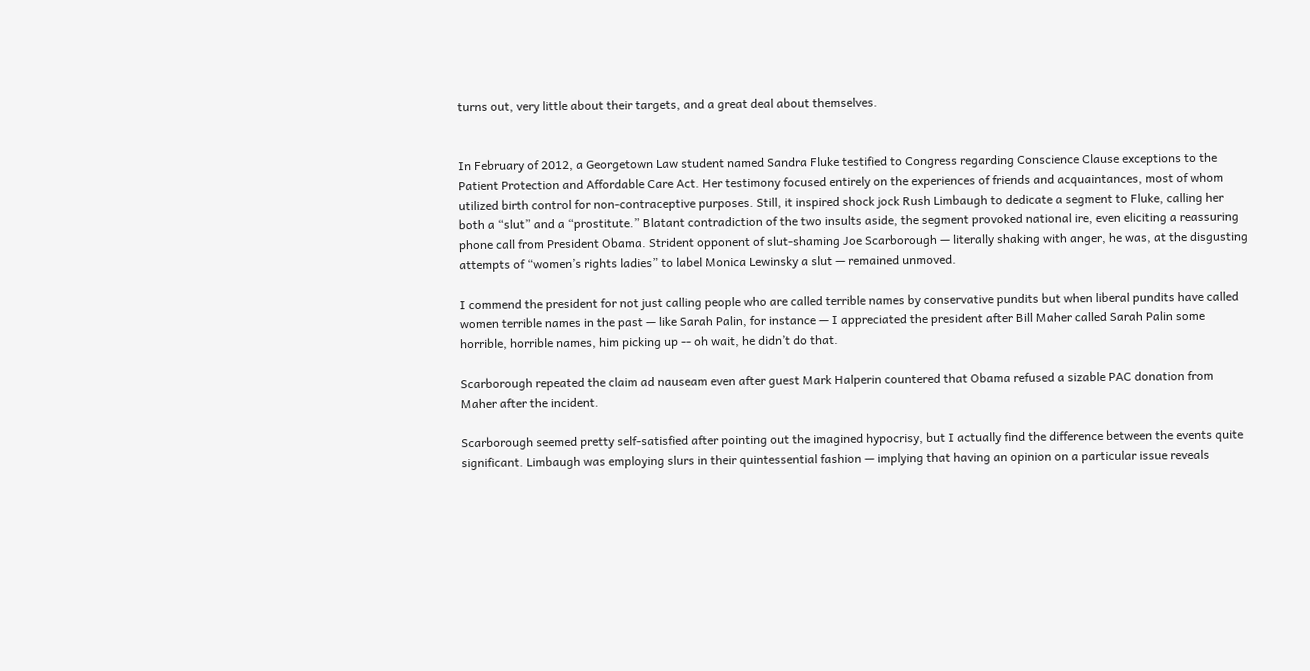turns out, very little about their targets, and a great deal about themselves.


In February of 2012, a Georgetown Law student named Sandra Fluke testified to Congress regarding Conscience Clause exceptions to the Patient Protection and Affordable Care Act. Her testimony focused entirely on the experiences of friends and acquaintances, most of whom utilized birth control for non-contraceptive purposes. Still, it inspired shock jock Rush Limbaugh to dedicate a segment to Fluke, calling her both a “slut” and a “prostitute.” Blatant contradiction of the two insults aside, the segment provoked national ire, even eliciting a reassuring phone call from President Obama. Strident opponent of slut-shaming Joe Scarborough — literally shaking with anger, he was, at the disgusting attempts of “women’s rights ladies” to label Monica Lewinsky a slut — remained unmoved.

I commend the president for not just calling people who are called terrible names by conservative pundits but when liberal pundits have called women terrible names in the past — like Sarah Palin, for instance — I appreciated the president after Bill Maher called Sarah Palin some horrible, horrible names, him picking up -- oh wait, he didn’t do that.

Scarborough repeated the claim ad nauseam even after guest Mark Halperin countered that Obama refused a sizable PAC donation from Maher after the incident.

Scarborough seemed pretty self-satisfied after pointing out the imagined hypocrisy, but I actually find the difference between the events quite significant. Limbaugh was employing slurs in their quintessential fashion — implying that having an opinion on a particular issue reveals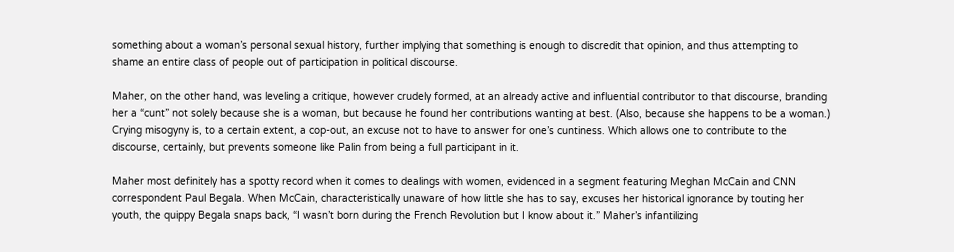something about a woman’s personal sexual history, further implying that something is enough to discredit that opinion, and thus attempting to shame an entire class of people out of participation in political discourse.

Maher, on the other hand, was leveling a critique, however crudely formed, at an already active and influential contributor to that discourse, branding her a “cunt” not solely because she is a woman, but because he found her contributions wanting at best. (Also, because she happens to be a woman.) Crying misogyny is, to a certain extent, a cop-out, an excuse not to have to answer for one’s cuntiness. Which allows one to contribute to the discourse, certainly, but prevents someone like Palin from being a full participant in it.

Maher most definitely has a spotty record when it comes to dealings with women, evidenced in a segment featuring Meghan McCain and CNN correspondent Paul Begala. When McCain, characteristically unaware of how little she has to say, excuses her historical ignorance by touting her youth, the quippy Begala snaps back, “I wasn’t born during the French Revolution but I know about it.” Maher’s infantilizing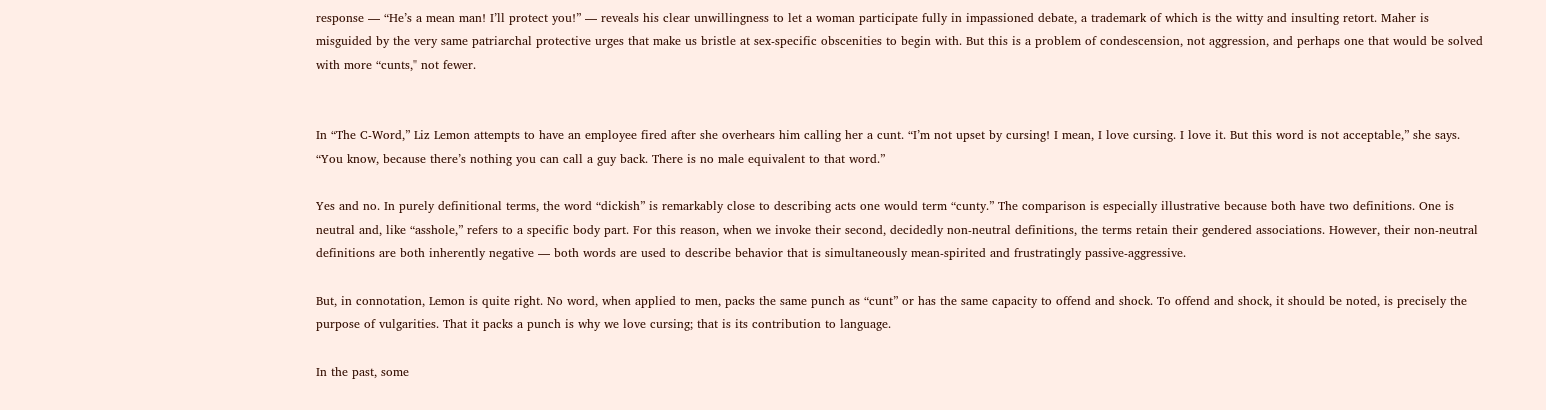response — “He’s a mean man! I’ll protect you!” — reveals his clear unwillingness to let a woman participate fully in impassioned debate, a trademark of which is the witty and insulting retort. Maher is misguided by the very same patriarchal protective urges that make us bristle at sex-specific obscenities to begin with. But this is a problem of condescension, not aggression, and perhaps one that would be solved with more “cunts," not fewer.


In “The C-Word,” Liz Lemon attempts to have an employee fired after she overhears him calling her a cunt. “I’m not upset by cursing! I mean, I love cursing. I love it. But this word is not acceptable,” she says. “You know, because there’s nothing you can call a guy back. There is no male equivalent to that word.”

Yes and no. In purely definitional terms, the word “dickish” is remarkably close to describing acts one would term “cunty.” The comparison is especially illustrative because both have two definitions. One is neutral and, like “asshole,” refers to a specific body part. For this reason, when we invoke their second, decidedly non-neutral definitions, the terms retain their gendered associations. However, their non-neutral definitions are both inherently negative — both words are used to describe behavior that is simultaneously mean-spirited and frustratingly passive-aggressive.

But, in connotation, Lemon is quite right. No word, when applied to men, packs the same punch as “cunt” or has the same capacity to offend and shock. To offend and shock, it should be noted, is precisely the purpose of vulgarities. That it packs a punch is why we love cursing; that is its contribution to language.

In the past, some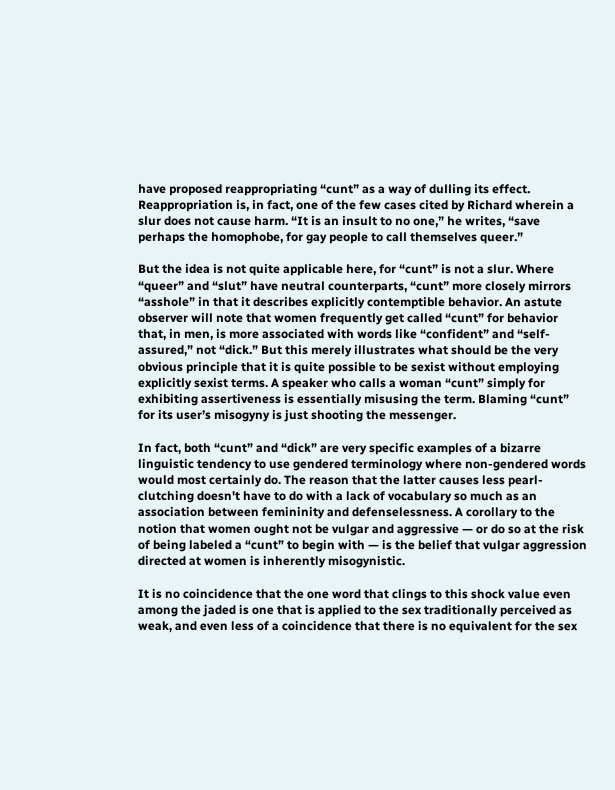have proposed reappropriating “cunt” as a way of dulling its effect. Reappropriation is, in fact, one of the few cases cited by Richard wherein a slur does not cause harm. “It is an insult to no one,” he writes, “save perhaps the homophobe, for gay people to call themselves queer.”

But the idea is not quite applicable here, for “cunt” is not a slur. Where “queer” and “slut” have neutral counterparts, “cunt” more closely mirrors “asshole” in that it describes explicitly contemptible behavior. An astute observer will note that women frequently get called “cunt” for behavior that, in men, is more associated with words like “confident” and “self-assured,” not “dick.” But this merely illustrates what should be the very obvious principle that it is quite possible to be sexist without employing explicitly sexist terms. A speaker who calls a woman “cunt” simply for exhibiting assertiveness is essentially misusing the term. Blaming “cunt” for its user’s misogyny is just shooting the messenger.

In fact, both “cunt” and “dick” are very specific examples of a bizarre linguistic tendency to use gendered terminology where non-gendered words would most certainly do. The reason that the latter causes less pearl-clutching doesn't have to do with a lack of vocabulary so much as an association between femininity and defenselessness. A corollary to the notion that women ought not be vulgar and aggressive — or do so at the risk of being labeled a “cunt” to begin with — is the belief that vulgar aggression directed at women is inherently misogynistic.

It is no coincidence that the one word that clings to this shock value even among the jaded is one that is applied to the sex traditionally perceived as weak, and even less of a coincidence that there is no equivalent for the sex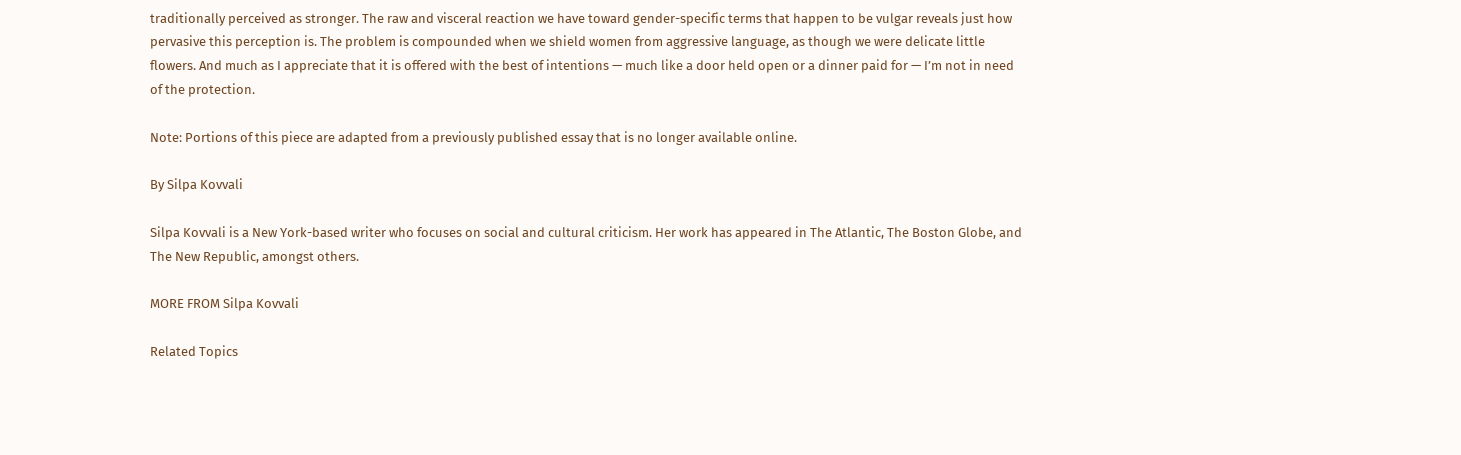traditionally perceived as stronger. The raw and visceral reaction we have toward gender-specific terms that happen to be vulgar reveals just how pervasive this perception is. The problem is compounded when we shield women from aggressive language, as though we were delicate little flowers. And much as I appreciate that it is offered with the best of intentions — much like a door held open or a dinner paid for — I’m not in need of the protection.

Note: Portions of this piece are adapted from a previously published essay that is no longer available online.

By Silpa Kovvali

Silpa Kovvali is a New York-based writer who focuses on social and cultural criticism. Her work has appeared in The Atlantic, The Boston Globe, and The New Republic, amongst others.

MORE FROM Silpa Kovvali

Related Topics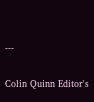---

Colin Quinn Editor's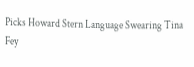Picks Howard Stern Language Swearing Tina Fey